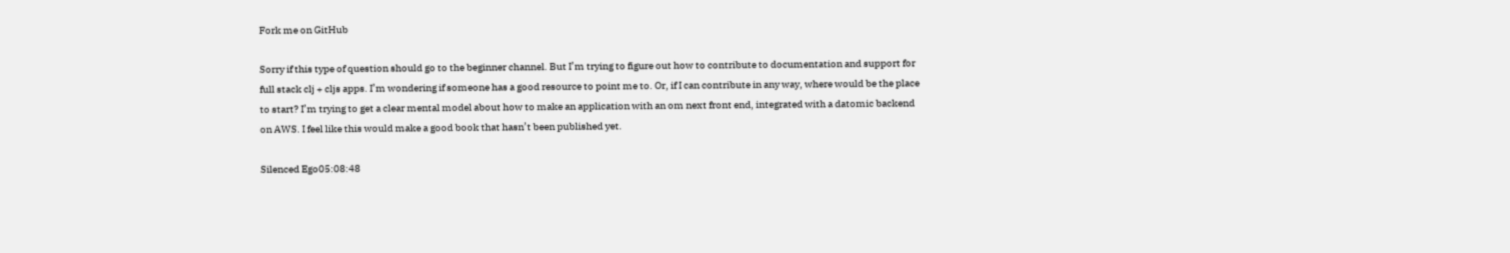Fork me on GitHub

Sorry if this type of question should go to the beginner channel. But I’m trying to figure out how to contribute to documentation and support for full stack clj + cljs apps. I’m wondering if someone has a good resource to point me to. Or, if I can contribute in any way, where would be the place to start? I’m trying to get a clear mental model about how to make an application with an om next front end, integrated with a datomic backend on AWS. I feel like this would make a good book that hasn’t been published yet.

Silenced Ego05:08:48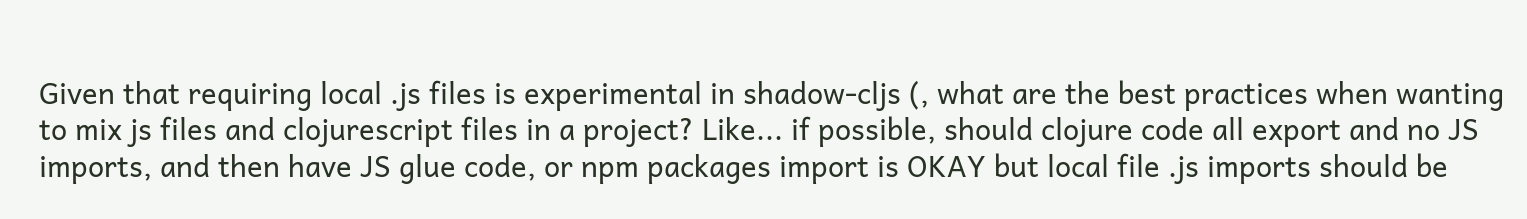Given that requiring local .js files is experimental in shadow-cljs (, what are the best practices when wanting to mix js files and clojurescript files in a project? Like... if possible, should clojure code all export and no JS imports, and then have JS glue code, or npm packages import is OKAY but local file .js imports should be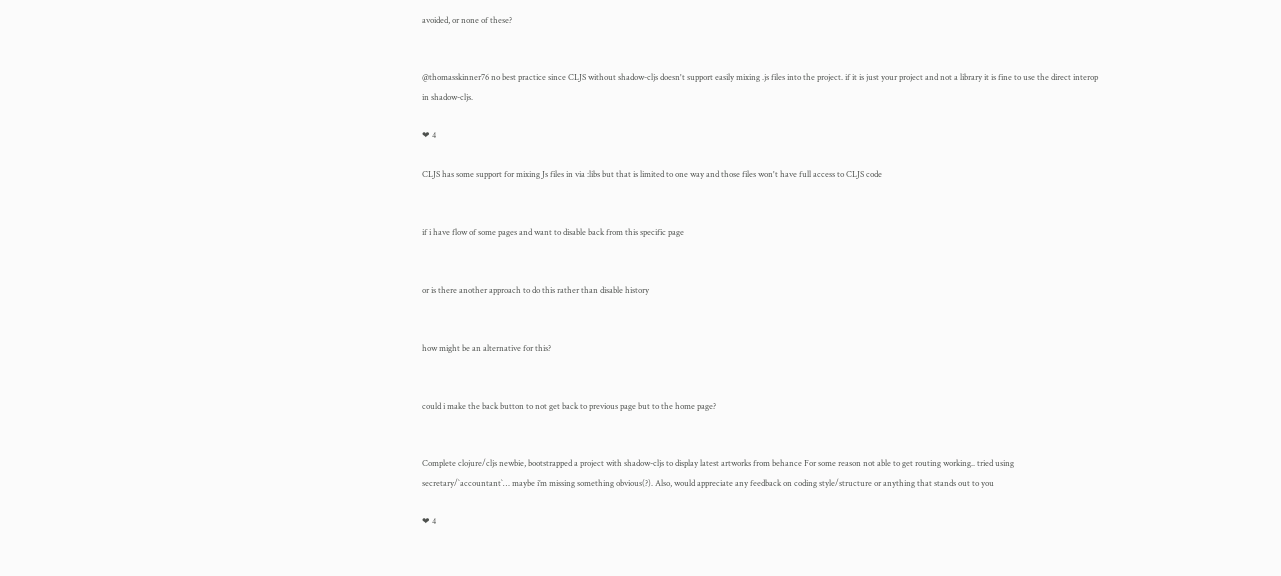avoided, or none of these?


@thomasskinner76 no best practice since CLJS without shadow-cljs doesn't support easily mixing .js files into the project. if it is just your project and not a library it is fine to use the direct interop in shadow-cljs.

❤ 4

CLJS has some support for mixing Js files in via :libs but that is limited to one way and those files won't have full access to CLJS code


if i have flow of some pages and want to disable back from this specific page


or is there another approach to do this rather than disable history


how might be an alternative for this?


could i make the back button to not get back to previous page but to the home page?


Complete clojure/cljs newbie, bootstrapped a project with shadow-cljs to display latest artworks from behance For some reason not able to get routing working.. tried using secretary/`accountant`… maybe i’m missing something obvious(?). Also, would appreciate any feedback on coding style/structure or anything that stands out to you

❤ 4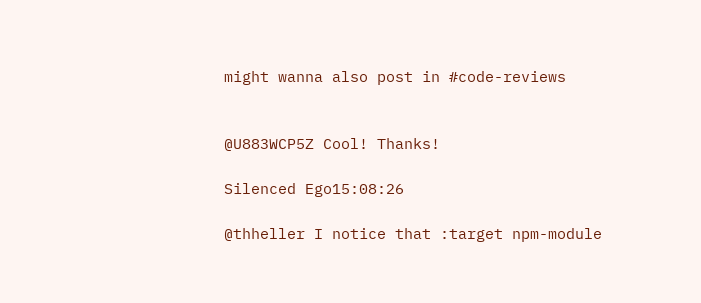might wanna also post in #code-reviews


@U883WCP5Z Cool! Thanks!

Silenced Ego15:08:26

@thheller I notice that :target npm-module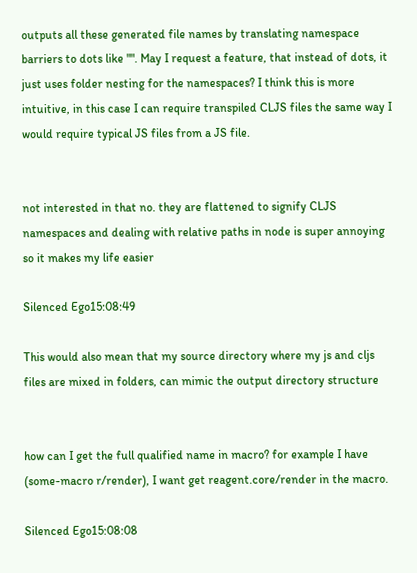outputs all these generated file names by translating namespace barriers to dots like "". May I request a feature, that instead of dots, it just uses folder nesting for the namespaces? I think this is more intuitive, in this case I can require transpiled CLJS files the same way I would require typical JS files from a JS file.


not interested in that no. they are flattened to signify CLJS namespaces and dealing with relative paths in node is super annoying so it makes my life easier

Silenced Ego15:08:49

This would also mean that my source directory where my js and cljs files are mixed in folders, can mimic the output directory structure


how can I get the full qualified name in macro? for example I have (some-macro r/render), I want get reagent.core/render in the macro.

Silenced Ego15:08:08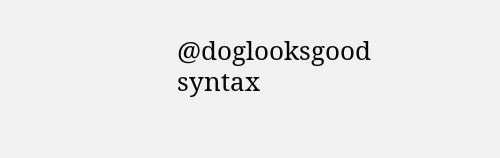@doglooksgood syntax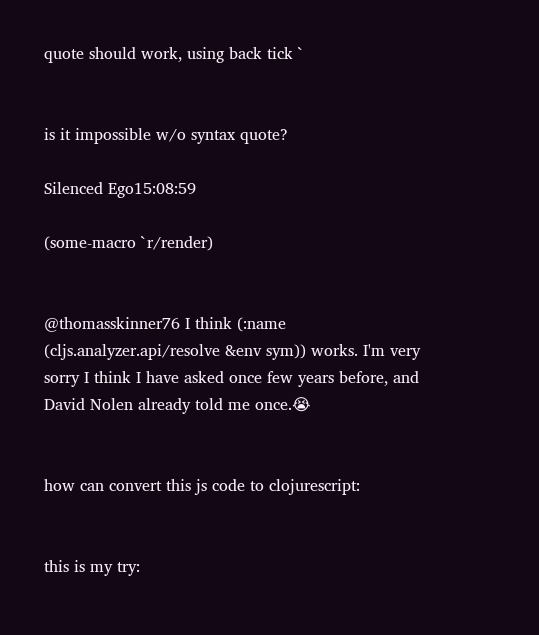quote should work, using back tick `


is it impossible w/o syntax quote?

Silenced Ego15:08:59

(some-macro `r/render)


@thomasskinner76 I think (:name (cljs.analyzer.api/resolve &env sym)) works. I'm very sorry I think I have asked once few years before, and David Nolen already told me once.😭


how can convert this js code to clojurescript:


this is my try: